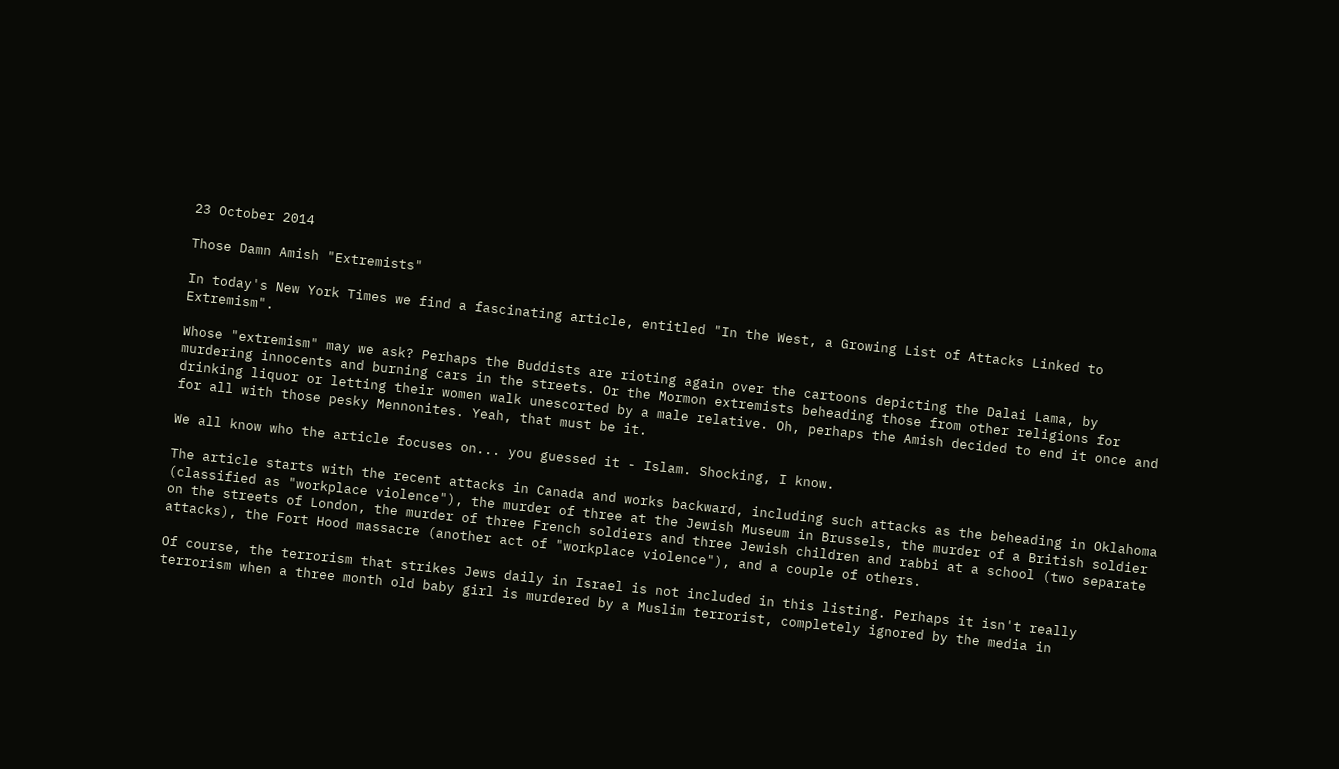23 October 2014

Those Damn Amish "Extremists"

In today's New York Times we find a fascinating article, entitled "In the West, a Growing List of Attacks Linked to Extremism".

Whose "extremism" may we ask? Perhaps the Buddists are rioting again over the cartoons depicting the Dalai Lama, by murdering innocents and burning cars in the streets. Or the Mormon extremists beheading those from other religions for drinking liquor or letting their women walk unescorted by a male relative. Oh, perhaps the Amish decided to end it once and for all with those pesky Mennonites. Yeah, that must be it.

We all know who the article focuses on... you guessed it - Islam. Shocking, I know.

The article starts with the recent attacks in Canada and works backward, including such attacks as the beheading in Oklahoma (classified as "workplace violence"), the murder of three at the Jewish Museum in Brussels, the murder of a British soldier on the streets of London, the murder of three French soldiers and three Jewish children and rabbi at a school (two separate attacks), the Fort Hood massacre (another act of "workplace violence"), and a couple of others.

Of course, the terrorism that strikes Jews daily in Israel is not included in this listing. Perhaps it isn't really terrorism when a three month old baby girl is murdered by a Muslim terrorist, completely ignored by the media in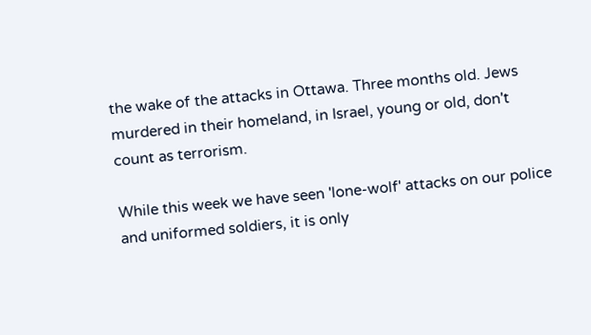the wake of the attacks in Ottawa. Three months old. Jews murdered in their homeland, in Israel, young or old, don't count as terrorism.

While this week we have seen 'lone-wolf' attacks on our police and uniformed soldiers, it is only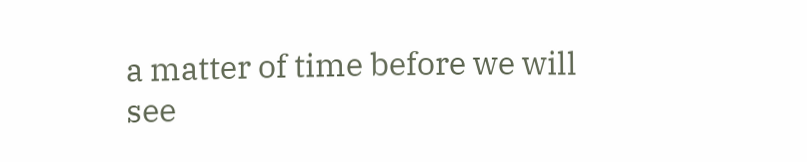a matter of time before we will see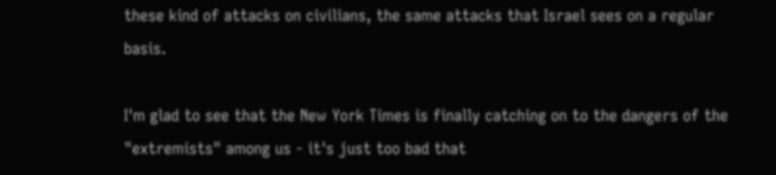these kind of attacks on civilians, the same attacks that Israel sees on a regular basis.

I'm glad to see that the New York Times is finally catching on to the dangers of the "extremists" among us - it's just too bad that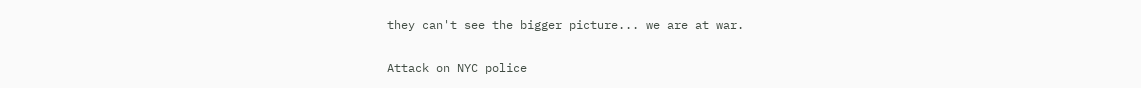they can't see the bigger picture... we are at war.

Attack on NYC police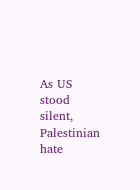As US stood silent, Palestinian hate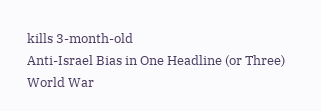kills 3-month-old
Anti-Israel Bias in One Headline (or Three)
World War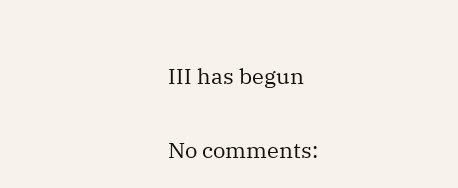III has begun

No comments: